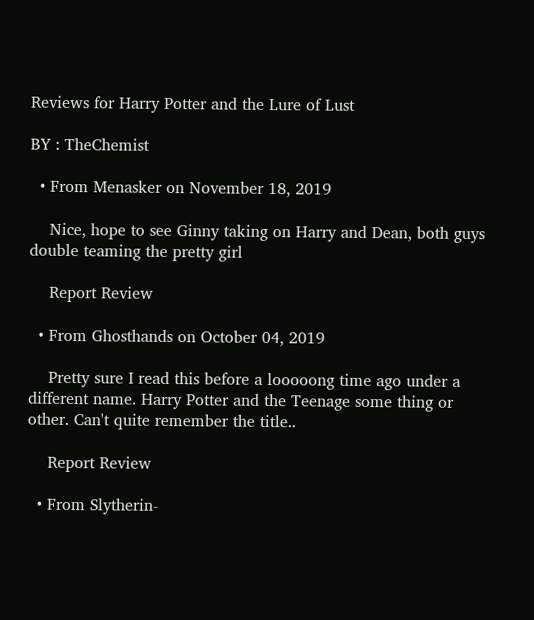Reviews for Harry Potter and the Lure of Lust

BY : TheChemist

  • From Menasker on November 18, 2019

    Nice, hope to see Ginny taking on Harry and Dean, both guys double teaming the pretty girl

    Report Review

  • From Ghosthands on October 04, 2019

    Pretty sure I read this before a looooong time ago under a different name. Harry Potter and the Teenage some thing or other. Can't quite remember the title..

    Report Review

  • From Slytherin-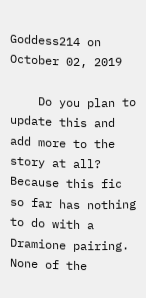Goddess214 on October 02, 2019

    Do you plan to update this and add more to the story at all? Because this fic so far has nothing to do with a Dramione pairing. None of the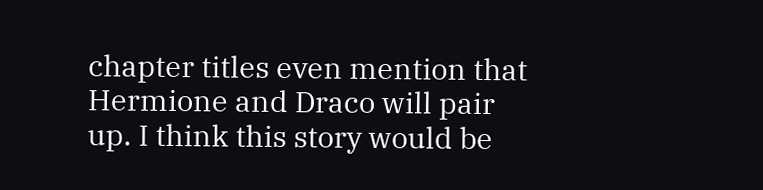chapter titles even mention that Hermione and Draco will pair up. I think this story would be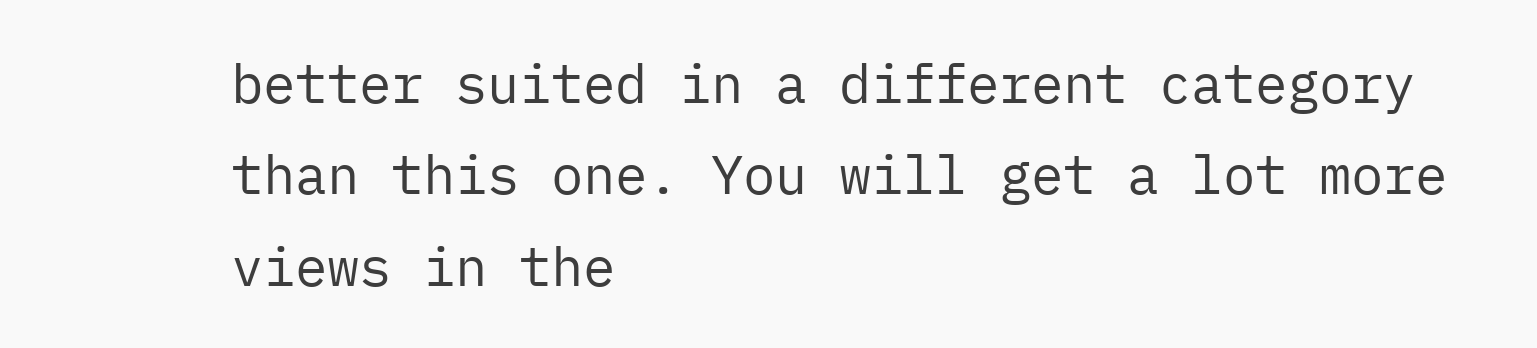better suited in a different category than this one. You will get a lot more views in the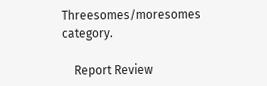Threesomes/moresomes category.

    Report Review